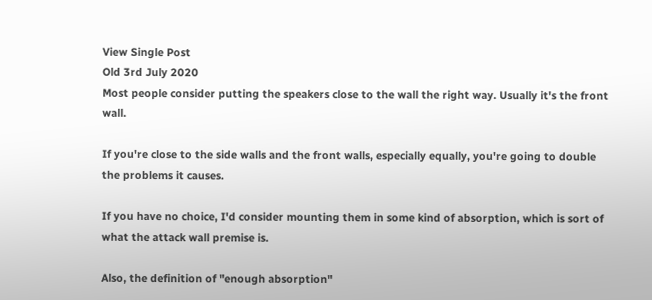View Single Post
Old 3rd July 2020
Most people consider putting the speakers close to the wall the right way. Usually it's the front wall.

If you're close to the side walls and the front walls, especially equally, you're going to double the problems it causes.

If you have no choice, I'd consider mounting them in some kind of absorption, which is sort of what the attack wall premise is.

Also, the definition of "enough absorption"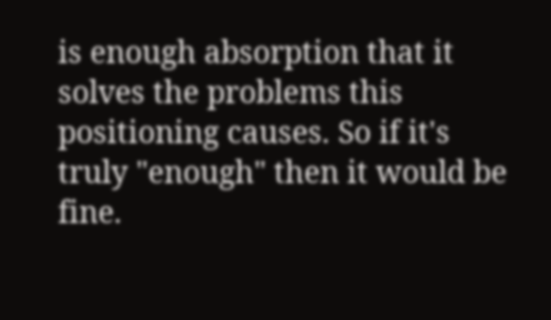is enough absorption that it solves the problems this positioning causes. So if it's truly "enough" then it would be fine.